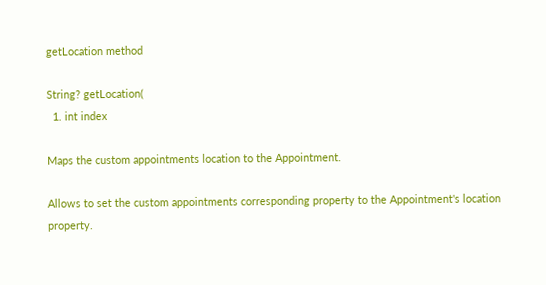getLocation method

String? getLocation(
  1. int index

Maps the custom appointments location to the Appointment.

Allows to set the custom appointments corresponding property to the Appointment's location property.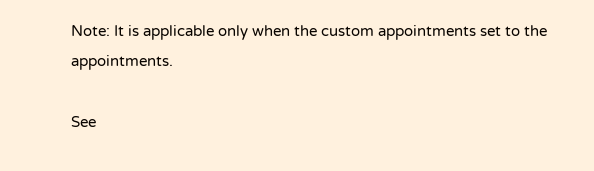Note: It is applicable only when the custom appointments set to the appointments.

See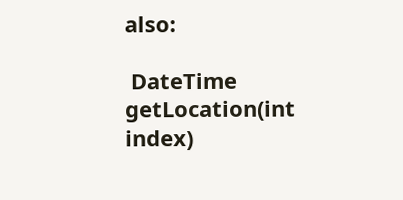also:

 DateTime getLocation(int index)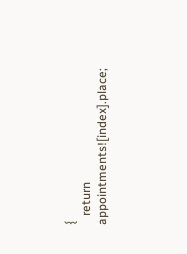{
   return appointments![index].place;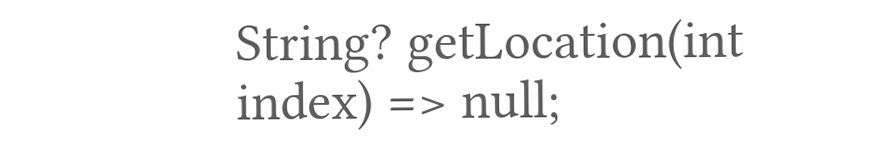String? getLocation(int index) => null;